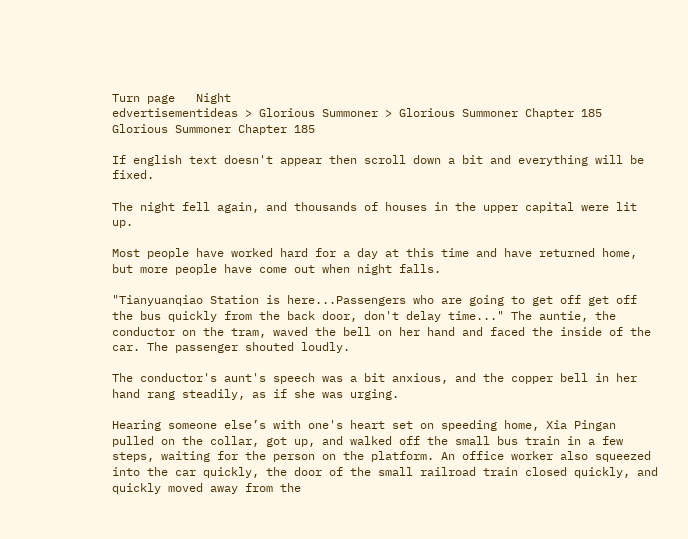Turn page   Night
edvertisementideas > Glorious Summoner > Glorious Summoner Chapter 185
Glorious Summoner Chapter 185

If english text doesn't appear then scroll down a bit and everything will be fixed.

The night fell again, and thousands of houses in the upper capital were lit up.

Most people have worked hard for a day at this time and have returned home, but more people have come out when night falls.

"Tianyuanqiao Station is here...Passengers who are going to get off get off the bus quickly from the back door, don't delay time..." The auntie, the conductor on the tram, waved the bell on her hand and faced the inside of the car. The passenger shouted loudly.

The conductor's aunt's speech was a bit anxious, and the copper bell in her hand rang steadily, as if she was urging.

Hearing someone else’s with one's heart set on speeding home, Xia Pingan pulled on the collar, got up, and walked off the small bus train in a few steps, waiting for the person on the platform. An office worker also squeezed into the car quickly, the door of the small railroad train closed quickly, and quickly moved away from the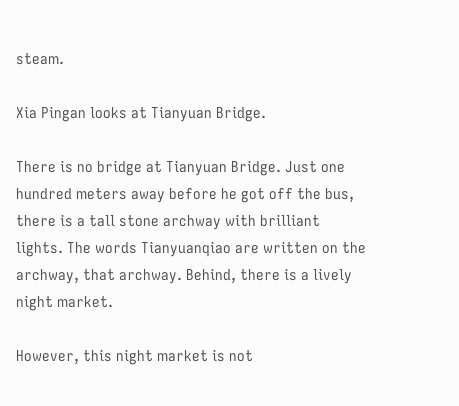steam.

Xia Pingan looks at Tianyuan Bridge.

There is no bridge at Tianyuan Bridge. Just one hundred meters away before he got off the bus, there is a tall stone archway with brilliant lights. The words Tianyuanqiao are written on the archway, that archway. Behind, there is a lively night market.

However, this night market is not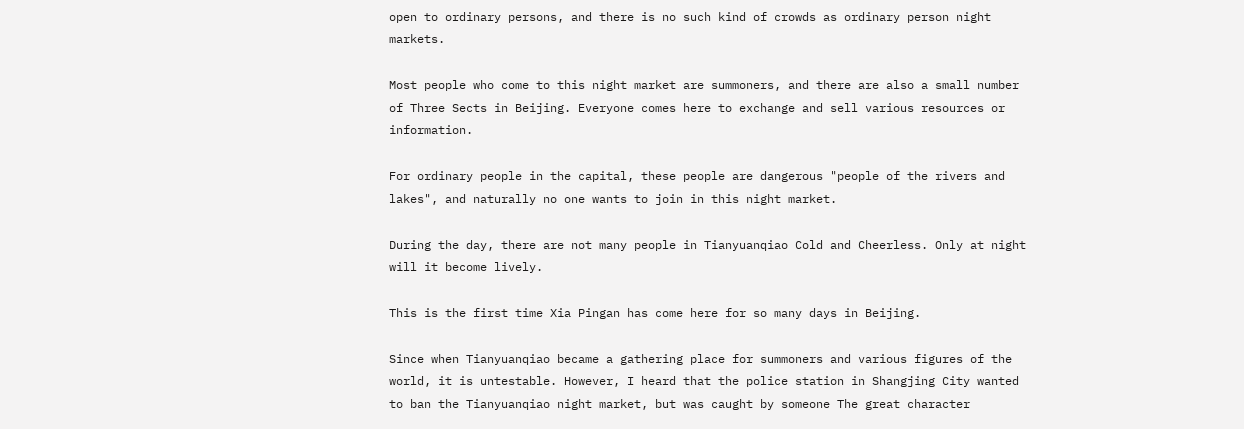open to ordinary persons, and there is no such kind of crowds as ordinary person night markets.

Most people who come to this night market are summoners, and there are also a small number of Three Sects in Beijing. Everyone comes here to exchange and sell various resources or information.

For ordinary people in the capital, these people are dangerous "people of the rivers and lakes", and naturally no one wants to join in this night market.

During the day, there are not many people in Tianyuanqiao Cold and Cheerless. Only at night will it become lively.

This is the first time Xia Pingan has come here for so many days in Beijing.

Since when Tianyuanqiao became a gathering place for summoners and various figures of the world, it is untestable. However, I heard that the police station in Shangjing City wanted to ban the Tianyuanqiao night market, but was caught by someone The great character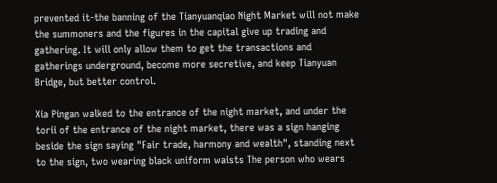prevented it-the banning of the Tianyuanqiao Night Market will not make the summoners and the figures in the capital give up trading and gathering. It will only allow them to get the transactions and gatherings underground, become more secretive, and keep Tianyuan Bridge, but better control.

Xia Pingan walked to the entrance of the night market, and under the torii of the entrance of the night market, there was a sign hanging beside the sign saying "Fair trade, harmony and wealth", standing next to the sign, two wearing black uniform waists The person who wears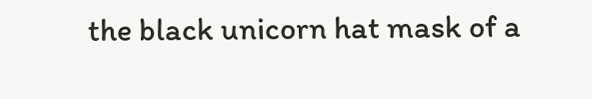the black unicorn hat mask of a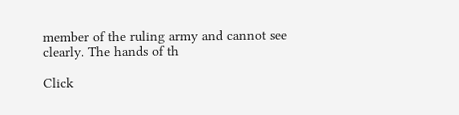member of the ruling army and cannot see clearly. The hands of th

Click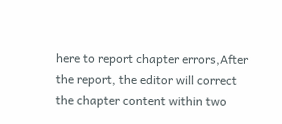here to report chapter errors,After the report, the editor will correct the chapter content within two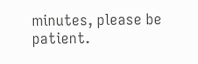minutes, please be patient.